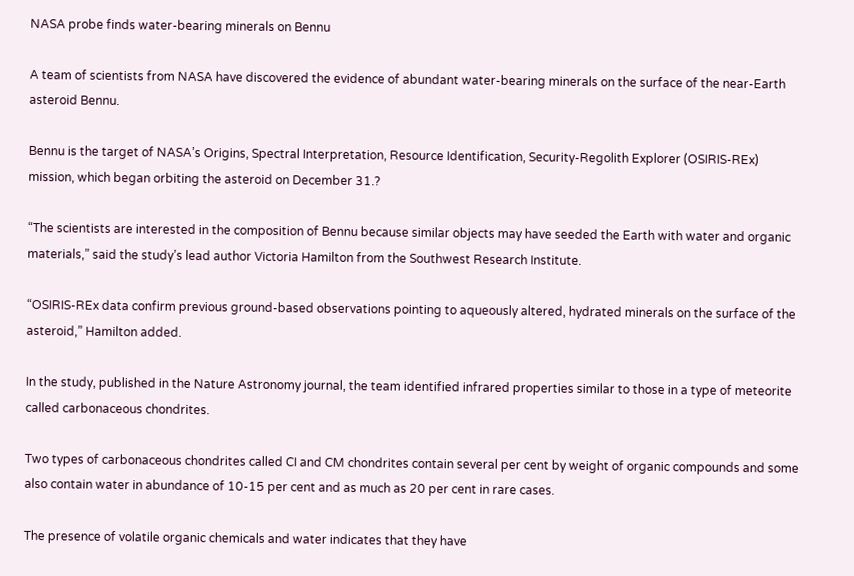NASA probe finds water-bearing minerals on Bennu

A team of scientists from NASA have discovered the evidence of abundant water-bearing minerals on the surface of the near-Earth asteroid Bennu.

Bennu is the target of NASA’s Origins, Spectral Interpretation, Resource Identification, Security-Regolith Explorer (OSIRIS-REx) mission, which began orbiting the asteroid on December 31.?

“The scientists are interested in the composition of Bennu because similar objects may have seeded the Earth with water and organic materials,” said the study’s lead author Victoria Hamilton from the Southwest Research Institute.

“OSIRIS-REx data confirm previous ground-based observations pointing to aqueously altered, hydrated minerals on the surface of the asteroid,” Hamilton added.

In the study, published in the Nature Astronomy journal, the team identified infrared properties similar to those in a type of meteorite called carbonaceous chondrites.

Two types of carbonaceous chondrites called CI and CM chondrites contain several per cent by weight of organic compounds and some also contain water in abundance of 10-15 per cent and as much as 20 per cent in rare cases.

The presence of volatile organic chemicals and water indicates that they have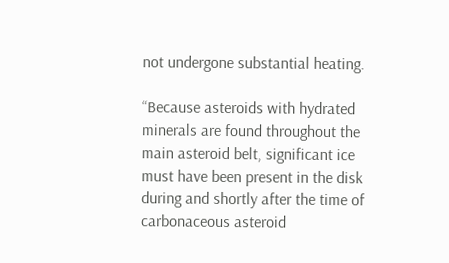not undergone substantial heating.

“Because asteroids with hydrated minerals are found throughout the main asteroid belt, significant ice must have been present in the disk during and shortly after the time of carbonaceous asteroid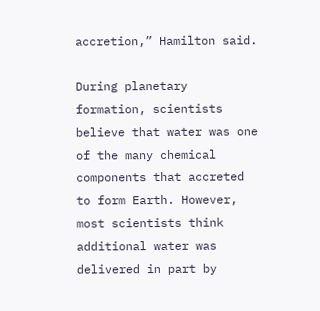accretion,” Hamilton said.

During planetary formation, scientists believe that water was one of the many chemical components that accreted to form Earth. However, most scientists think additional water was delivered in part by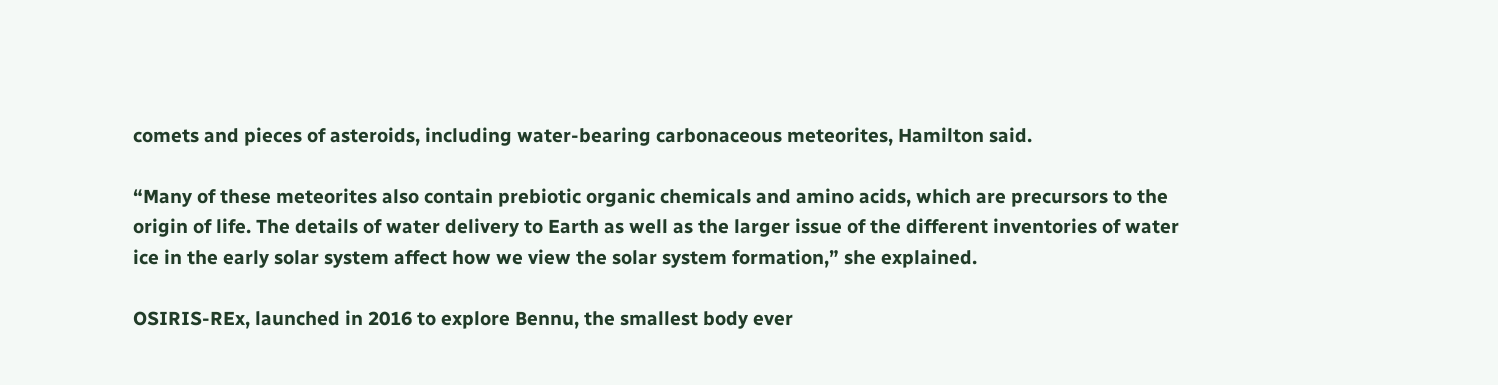comets and pieces of asteroids, including water-bearing carbonaceous meteorites, Hamilton said.

“Many of these meteorites also contain prebiotic organic chemicals and amino acids, which are precursors to the origin of life. The details of water delivery to Earth as well as the larger issue of the different inventories of water ice in the early solar system affect how we view the solar system formation,” she explained.

OSIRIS-REx, launched in 2016 to explore Bennu, the smallest body ever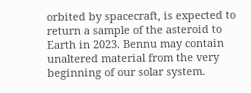orbited by spacecraft, is expected to return a sample of the asteroid to Earth in 2023. Bennu may contain unaltered material from the very beginning of our solar system.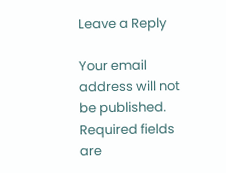Leave a Reply

Your email address will not be published. Required fields are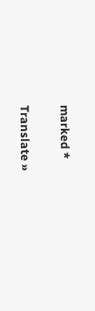marked *

Translate »